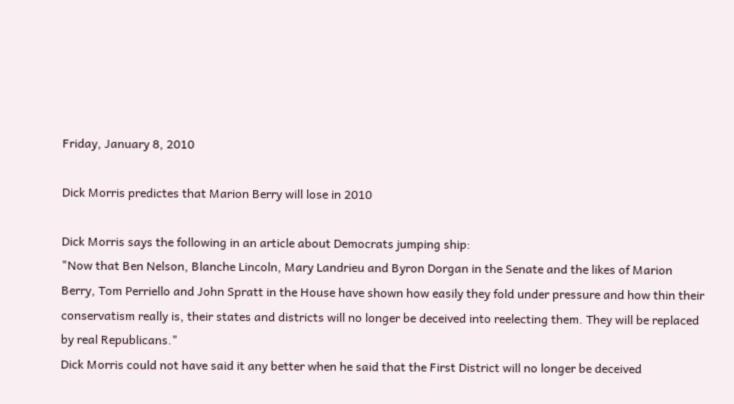Friday, January 8, 2010

Dick Morris predictes that Marion Berry will lose in 2010

Dick Morris says the following in an article about Democrats jumping ship:
"Now that Ben Nelson, Blanche Lincoln, Mary Landrieu and Byron Dorgan in the Senate and the likes of Marion Berry, Tom Perriello and John Spratt in the House have shown how easily they fold under pressure and how thin their conservatism really is, their states and districts will no longer be deceived into reelecting them. They will be replaced by real Republicans."
Dick Morris could not have said it any better when he said that the First District will no longer be deceived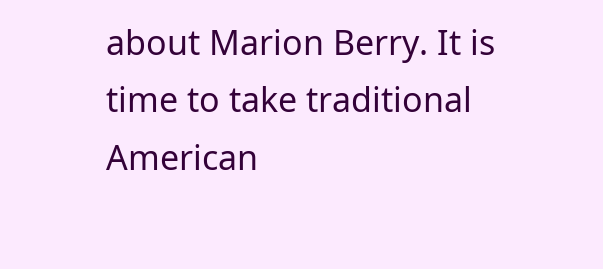about Marion Berry. It is time to take traditional American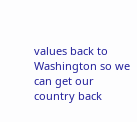values back to Washington so we can get our country back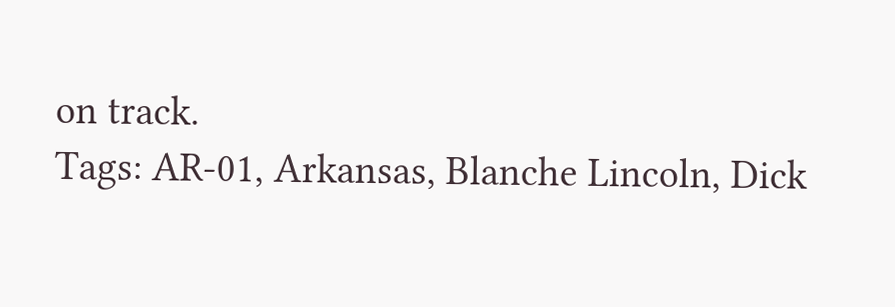on track.
Tags: AR-01, Arkansas, Blanche Lincoln, Dick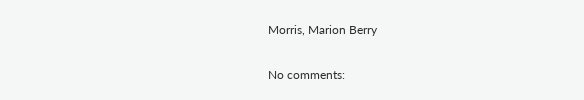Morris, Marion Berry

No comments: